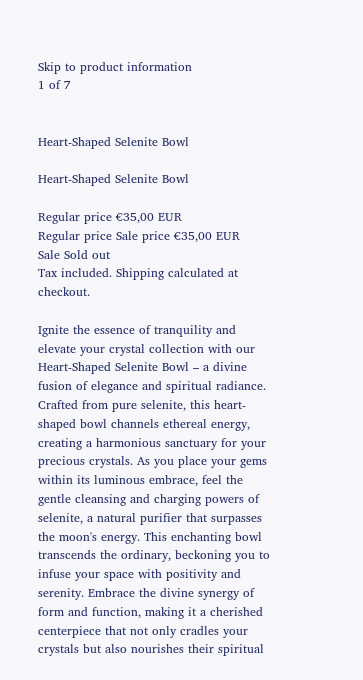Skip to product information
1 of 7


Heart-Shaped Selenite Bowl

Heart-Shaped Selenite Bowl

Regular price €35,00 EUR
Regular price Sale price €35,00 EUR
Sale Sold out
Tax included. Shipping calculated at checkout.

Ignite the essence of tranquility and elevate your crystal collection with our Heart-Shaped Selenite Bowl – a divine fusion of elegance and spiritual radiance. Crafted from pure selenite, this heart-shaped bowl channels ethereal energy, creating a harmonious sanctuary for your precious crystals. As you place your gems within its luminous embrace, feel the gentle cleansing and charging powers of selenite, a natural purifier that surpasses the moon's energy. This enchanting bowl transcends the ordinary, beckoning you to infuse your space with positivity and serenity. Embrace the divine synergy of form and function, making it a cherished centerpiece that not only cradles your crystals but also nourishes their spiritual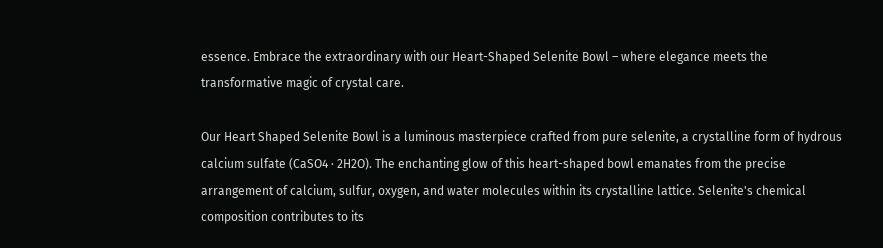essence. Embrace the extraordinary with our Heart-Shaped Selenite Bowl – where elegance meets the transformative magic of crystal care.

Our Heart Shaped Selenite Bowl is a luminous masterpiece crafted from pure selenite, a crystalline form of hydrous calcium sulfate (CaSO4 · 2H2O). The enchanting glow of this heart-shaped bowl emanates from the precise arrangement of calcium, sulfur, oxygen, and water molecules within its crystalline lattice. Selenite's chemical composition contributes to its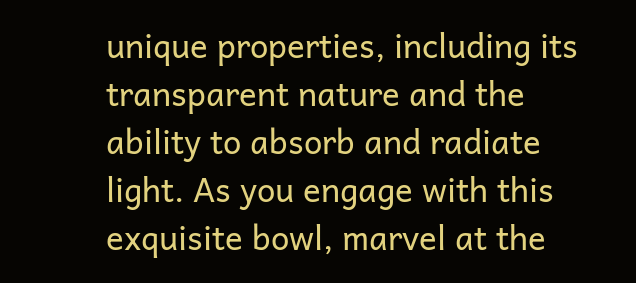unique properties, including its transparent nature and the ability to absorb and radiate light. As you engage with this exquisite bowl, marvel at the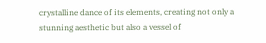crystalline dance of its elements, creating not only a stunning aesthetic but also a vessel of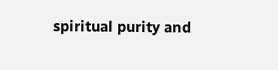spiritual purity and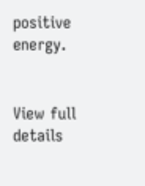positive energy.


View full details